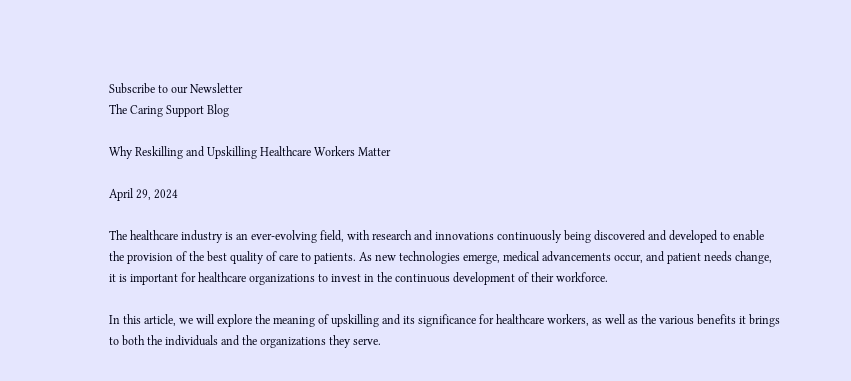Subscribe to our Newsletter
The Caring Support Blog

Why Reskilling and Upskilling Healthcare Workers Matter

April 29, 2024

The healthcare industry is an ever-evolving field, with research and innovations continuously being discovered and developed to enable the provision of the best quality of care to patients. As new technologies emerge, medical advancements occur, and patient needs change, it is important for healthcare organizations to invest in the continuous development of their workforce.

In this article, we will explore the meaning of upskilling and its significance for healthcare workers, as well as the various benefits it brings to both the individuals and the organizations they serve.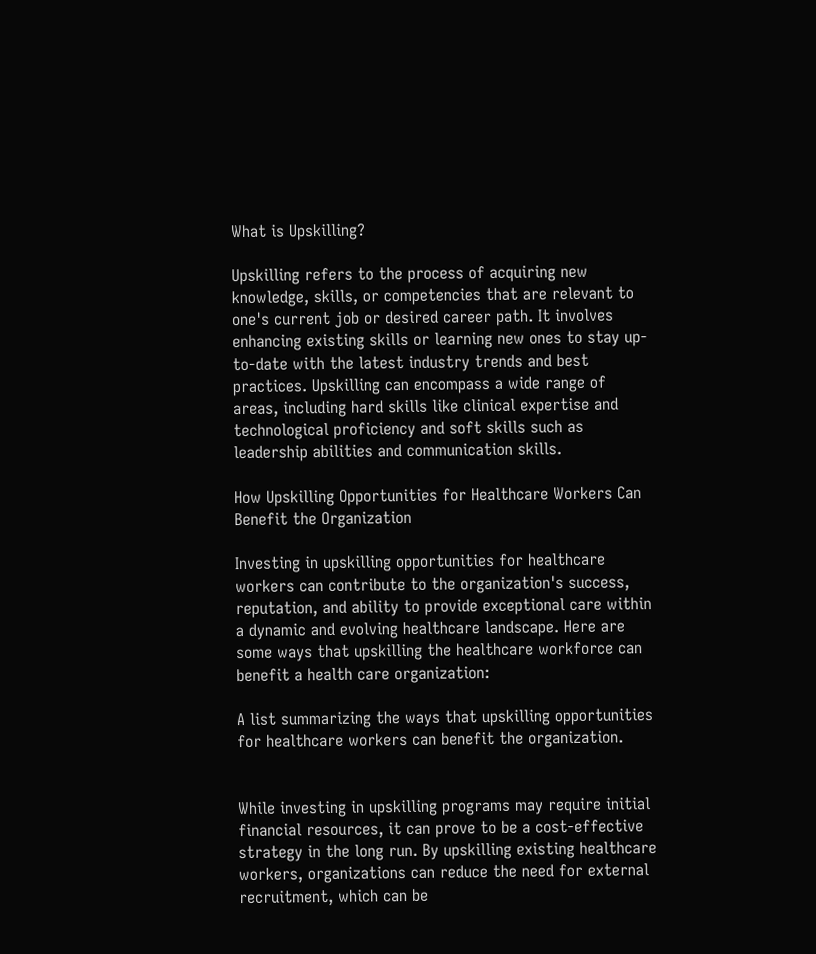What is Upskilling?

Upskilling refers to the process of acquiring new knowledge, skills, or competencies that are relevant to one's current job or desired career path. It involves enhancing existing skills or learning new ones to stay up-to-date with the latest industry trends and best practices. Upskilling can encompass a wide range of areas, including hard skills like clinical expertise and technological proficiency and soft skills such as leadership abilities and communication skills.

How Upskilling Opportunities for Healthcare Workers Can Benefit the Organization

Investing in upskilling opportunities for healthcare workers can contribute to the organization's success, reputation, and ability to provide exceptional care within a dynamic and evolving healthcare landscape. Here are some ways that upskilling the healthcare workforce can benefit a health care organization:

A list summarizing the ways that upskilling opportunities for healthcare workers can benefit the organization.


While investing in upskilling programs may require initial financial resources, it can prove to be a cost-effective strategy in the long run. By upskilling existing healthcare workers, organizations can reduce the need for external recruitment, which can be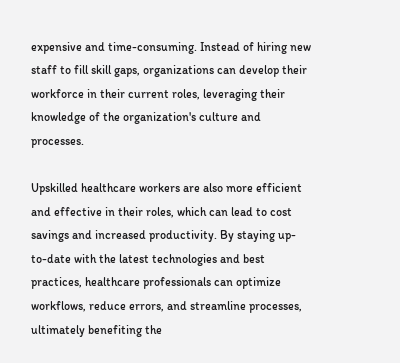expensive and time-consuming. Instead of hiring new staff to fill skill gaps, organizations can develop their workforce in their current roles, leveraging their knowledge of the organization's culture and processes.

Upskilled healthcare workers are also more efficient and effective in their roles, which can lead to cost savings and increased productivity. By staying up-to-date with the latest technologies and best practices, healthcare professionals can optimize workflows, reduce errors, and streamline processes, ultimately benefiting the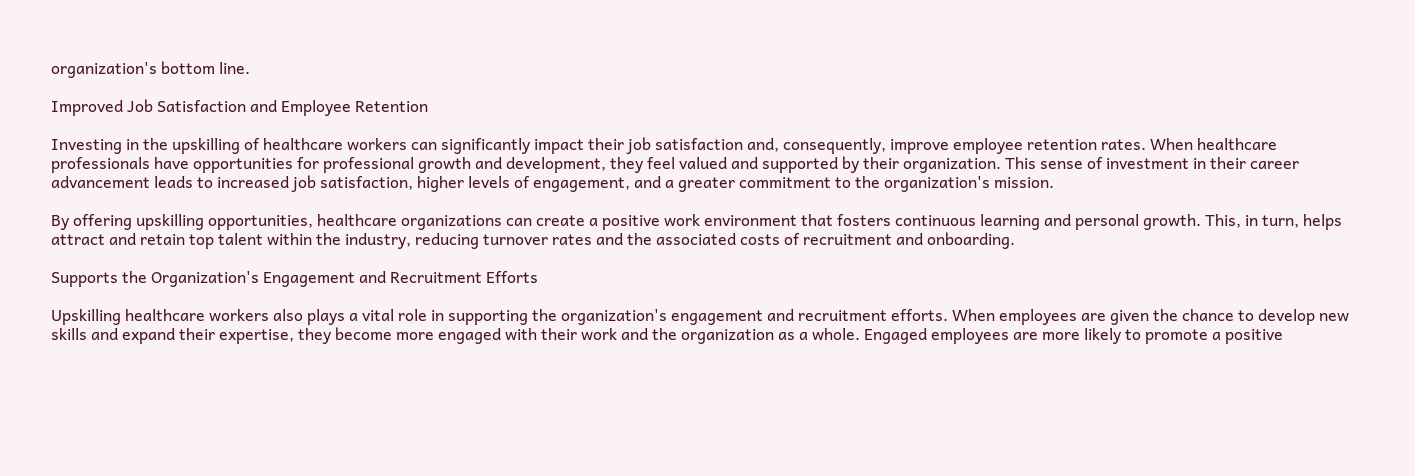organization's bottom line.

Improved Job Satisfaction and Employee Retention

Investing in the upskilling of healthcare workers can significantly impact their job satisfaction and, consequently, improve employee retention rates. When healthcare professionals have opportunities for professional growth and development, they feel valued and supported by their organization. This sense of investment in their career advancement leads to increased job satisfaction, higher levels of engagement, and a greater commitment to the organization's mission.

By offering upskilling opportunities, healthcare organizations can create a positive work environment that fosters continuous learning and personal growth. This, in turn, helps attract and retain top talent within the industry, reducing turnover rates and the associated costs of recruitment and onboarding.

Supports the Organization's Engagement and Recruitment Efforts

Upskilling healthcare workers also plays a vital role in supporting the organization's engagement and recruitment efforts. When employees are given the chance to develop new skills and expand their expertise, they become more engaged with their work and the organization as a whole. Engaged employees are more likely to promote a positive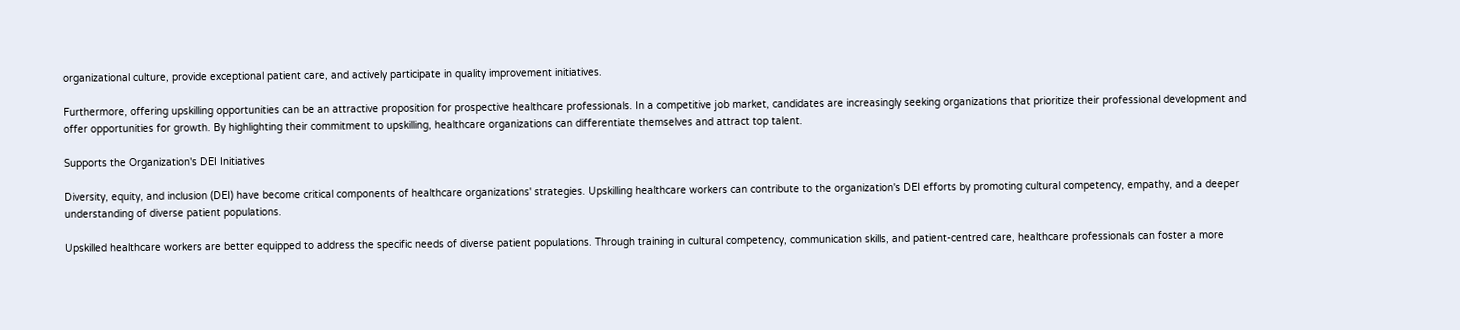organizational culture, provide exceptional patient care, and actively participate in quality improvement initiatives.

Furthermore, offering upskilling opportunities can be an attractive proposition for prospective healthcare professionals. In a competitive job market, candidates are increasingly seeking organizations that prioritize their professional development and offer opportunities for growth. By highlighting their commitment to upskilling, healthcare organizations can differentiate themselves and attract top talent.

Supports the Organization's DEI Initiatives

Diversity, equity, and inclusion (DEI) have become critical components of healthcare organizations' strategies. Upskilling healthcare workers can contribute to the organization's DEI efforts by promoting cultural competency, empathy, and a deeper understanding of diverse patient populations.

Upskilled healthcare workers are better equipped to address the specific needs of diverse patient populations. Through training in cultural competency, communication skills, and patient-centred care, healthcare professionals can foster a more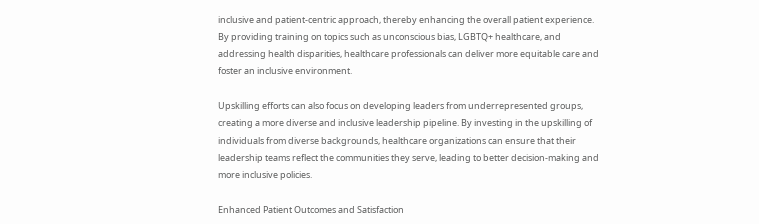inclusive and patient-centric approach, thereby enhancing the overall patient experience. By providing training on topics such as unconscious bias, LGBTQ+ healthcare, and addressing health disparities, healthcare professionals can deliver more equitable care and foster an inclusive environment.

Upskilling efforts can also focus on developing leaders from underrepresented groups, creating a more diverse and inclusive leadership pipeline. By investing in the upskilling of individuals from diverse backgrounds, healthcare organizations can ensure that their leadership teams reflect the communities they serve, leading to better decision-making and more inclusive policies.

Enhanced Patient Outcomes and Satisfaction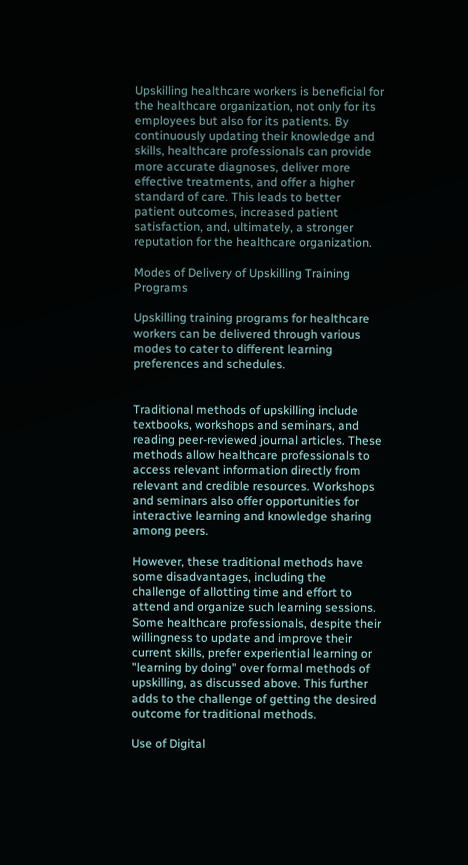Upskilling healthcare workers is beneficial for the healthcare organization, not only for its employees but also for its patients. By continuously updating their knowledge and skills, healthcare professionals can provide more accurate diagnoses, deliver more effective treatments, and offer a higher standard of care. This leads to better patient outcomes, increased patient satisfaction, and, ultimately, a stronger reputation for the healthcare organization.

Modes of Delivery of Upskilling Training Programs

Upskilling training programs for healthcare workers can be delivered through various modes to cater to different learning preferences and schedules.


Traditional methods of upskilling include textbooks, workshops and seminars, and reading peer-reviewed journal articles. These methods allow healthcare professionals to access relevant information directly from relevant and credible resources. Workshops and seminars also offer opportunities for interactive learning and knowledge sharing among peers.

However, these traditional methods have some disadvantages, including the challenge of allotting time and effort to attend and organize such learning sessions. Some healthcare professionals, despite their willingness to update and improve their current skills, prefer experiential learning or "learning by doing" over formal methods of upskilling, as discussed above. This further adds to the challenge of getting the desired outcome for traditional methods.

Use of Digital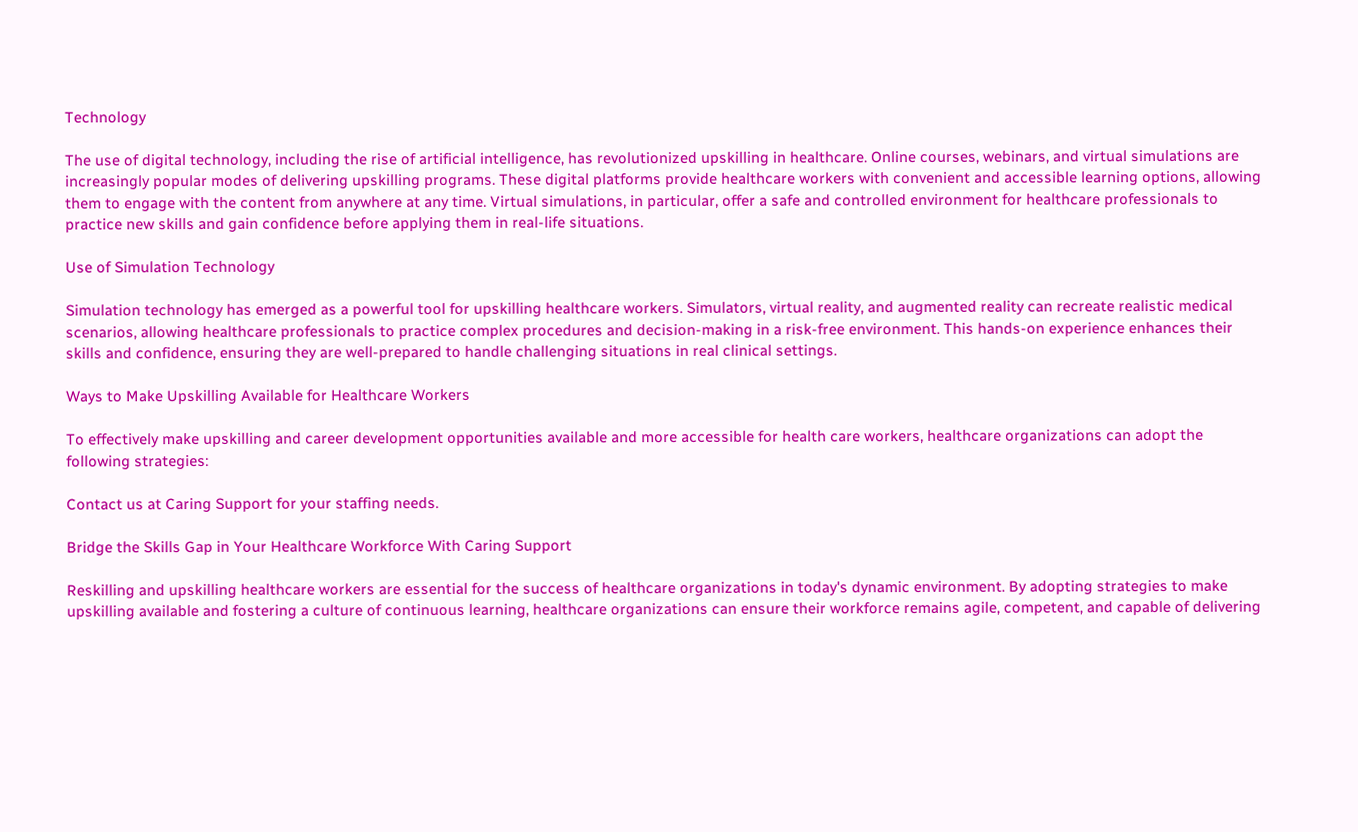Technology

The use of digital technology, including the rise of artificial intelligence, has revolutionized upskilling in healthcare. Online courses, webinars, and virtual simulations are increasingly popular modes of delivering upskilling programs. These digital platforms provide healthcare workers with convenient and accessible learning options, allowing them to engage with the content from anywhere at any time. Virtual simulations, in particular, offer a safe and controlled environment for healthcare professionals to practice new skills and gain confidence before applying them in real-life situations.

Use of Simulation Technology

Simulation technology has emerged as a powerful tool for upskilling healthcare workers. Simulators, virtual reality, and augmented reality can recreate realistic medical scenarios, allowing healthcare professionals to practice complex procedures and decision-making in a risk-free environment. This hands-on experience enhances their skills and confidence, ensuring they are well-prepared to handle challenging situations in real clinical settings.

Ways to Make Upskilling Available for Healthcare Workers

To effectively make upskilling and career development opportunities available and more accessible for health care workers, healthcare organizations can adopt the following strategies:

Contact us at Caring Support for your staffing needs.

Bridge the Skills Gap in Your Healthcare Workforce With Caring Support

Reskilling and upskilling healthcare workers are essential for the success of healthcare organizations in today's dynamic environment. By adopting strategies to make upskilling available and fostering a culture of continuous learning, healthcare organizations can ensure their workforce remains agile, competent, and capable of delivering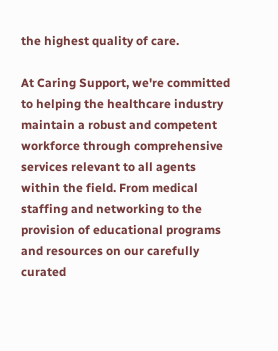the highest quality of care.

At Caring Support, we're committed to helping the healthcare industry maintain a robust and competent workforce through comprehensive services relevant to all agents within the field. From medical staffing and networking to the provision of educational programs and resources on our carefully curated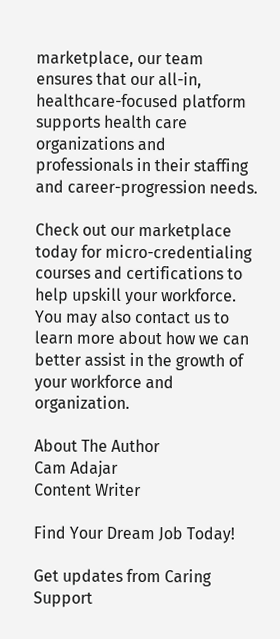marketplace, our team ensures that our all-in, healthcare-focused platform supports health care organizations and professionals in their staffing and career-progression needs.

Check out our marketplace today for micro-credentialing courses and certifications to help upskill your workforce. You may also contact us to learn more about how we can better assist in the growth of your workforce and organization.

About The Author
Cam Adajar
Content Writer

Find Your Dream Job Today!

Get updates from Caring Support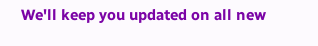We'll keep you updated on all new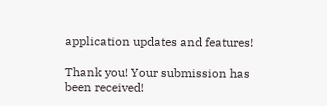application updates and features!

Thank you! Your submission has been received!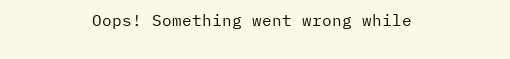Oops! Something went wrong while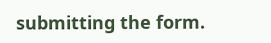submitting the form.